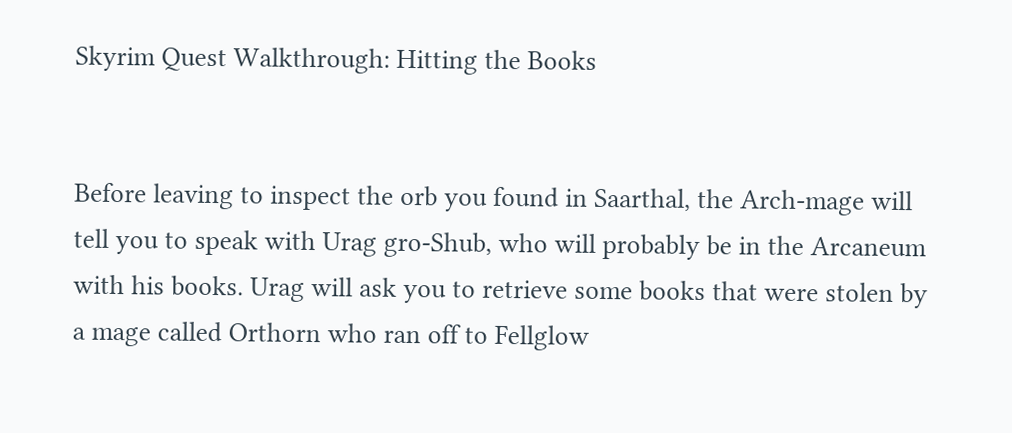Skyrim Quest Walkthrough: Hitting the Books


Before leaving to inspect the orb you found in Saarthal, the Arch-mage will tell you to speak with Urag gro-Shub, who will probably be in the Arcaneum with his books. Urag will ask you to retrieve some books that were stolen by a mage called Orthorn who ran off to Fellglow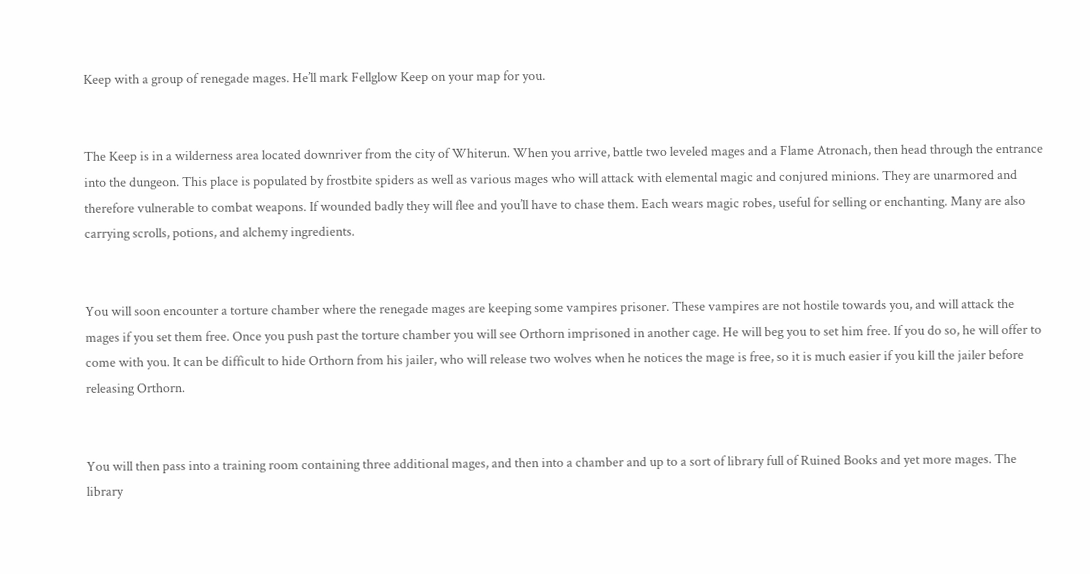Keep with a group of renegade mages. He’ll mark Fellglow Keep on your map for you.


The Keep is in a wilderness area located downriver from the city of Whiterun. When you arrive, battle two leveled mages and a Flame Atronach, then head through the entrance into the dungeon. This place is populated by frostbite spiders as well as various mages who will attack with elemental magic and conjured minions. They are unarmored and therefore vulnerable to combat weapons. If wounded badly they will flee and you’ll have to chase them. Each wears magic robes, useful for selling or enchanting. Many are also carrying scrolls, potions, and alchemy ingredients.


You will soon encounter a torture chamber where the renegade mages are keeping some vampires prisoner. These vampires are not hostile towards you, and will attack the mages if you set them free. Once you push past the torture chamber you will see Orthorn imprisoned in another cage. He will beg you to set him free. If you do so, he will offer to come with you. It can be difficult to hide Orthorn from his jailer, who will release two wolves when he notices the mage is free, so it is much easier if you kill the jailer before releasing Orthorn.


You will then pass into a training room containing three additional mages, and then into a chamber and up to a sort of library full of Ruined Books and yet more mages. The library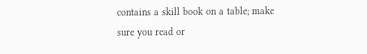contains a skill book on a table; make sure you read or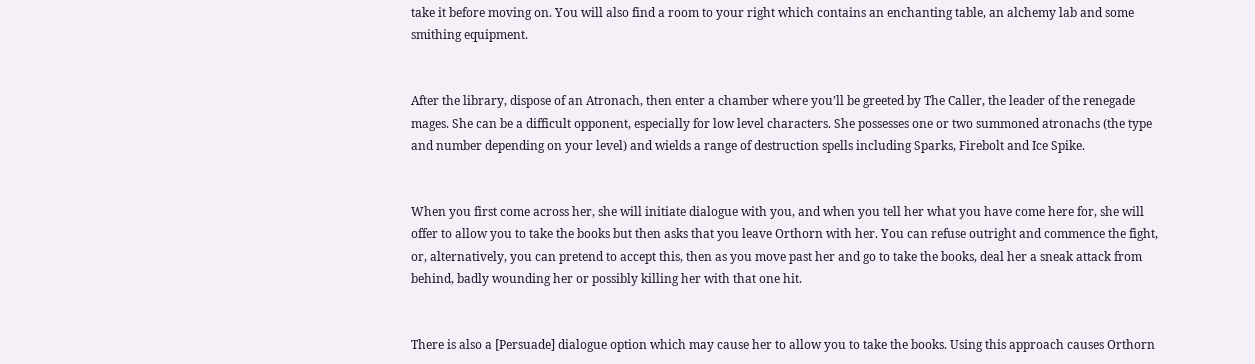take it before moving on. You will also find a room to your right which contains an enchanting table, an alchemy lab and some smithing equipment.


After the library, dispose of an Atronach, then enter a chamber where you’ll be greeted by The Caller, the leader of the renegade mages. She can be a difficult opponent, especially for low level characters. She possesses one or two summoned atronachs (the type and number depending on your level) and wields a range of destruction spells including Sparks, Firebolt and Ice Spike.


When you first come across her, she will initiate dialogue with you, and when you tell her what you have come here for, she will offer to allow you to take the books but then asks that you leave Orthorn with her. You can refuse outright and commence the fight, or, alternatively, you can pretend to accept this, then as you move past her and go to take the books, deal her a sneak attack from behind, badly wounding her or possibly killing her with that one hit.


There is also a [Persuade] dialogue option which may cause her to allow you to take the books. Using this approach causes Orthorn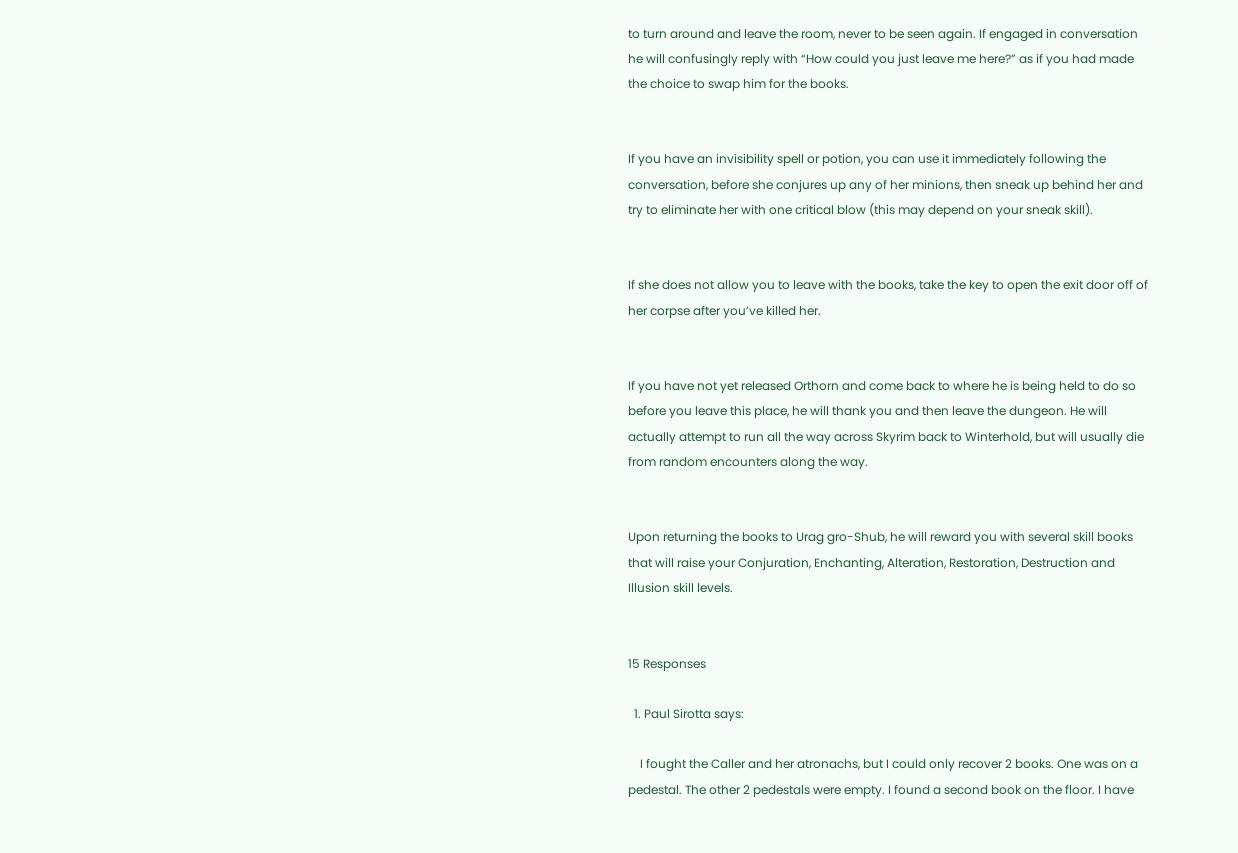to turn around and leave the room, never to be seen again. If engaged in conversation he will confusingly reply with “How could you just leave me here?” as if you had made the choice to swap him for the books.


If you have an invisibility spell or potion, you can use it immediately following the conversation, before she conjures up any of her minions, then sneak up behind her and try to eliminate her with one critical blow (this may depend on your sneak skill).


If she does not allow you to leave with the books, take the key to open the exit door off of her corpse after you’ve killed her.


If you have not yet released Orthorn and come back to where he is being held to do so before you leave this place, he will thank you and then leave the dungeon. He will actually attempt to run all the way across Skyrim back to Winterhold, but will usually die from random encounters along the way.


Upon returning the books to Urag gro-Shub, he will reward you with several skill books that will raise your Conjuration, Enchanting, Alteration, Restoration, Destruction and Illusion skill levels.


15 Responses

  1. Paul Sirotta says:

    I fought the Caller and her atronachs, but I could only recover 2 books. One was on a pedestal. The other 2 pedestals were empty. I found a second book on the floor. I have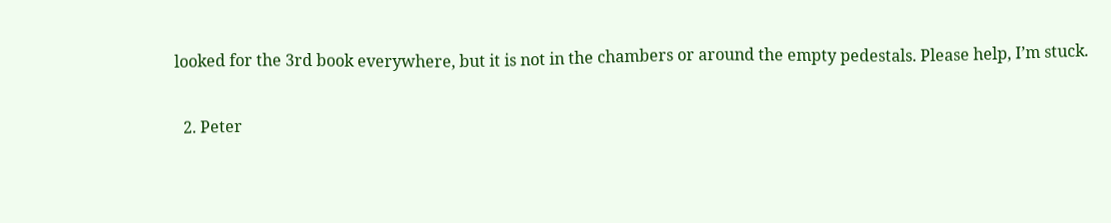looked for the 3rd book everywhere, but it is not in the chambers or around the empty pedestals. Please help, I’m stuck.

  2. Peter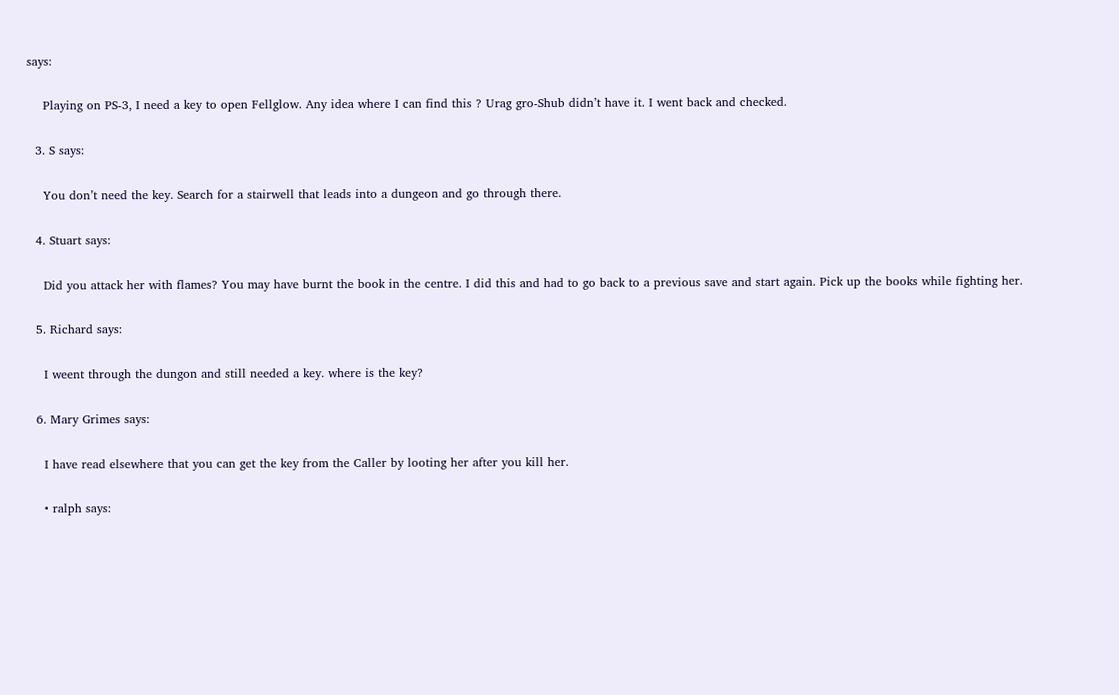says:

    Playing on PS-3, I need a key to open Fellglow. Any idea where I can find this ? Urag gro-Shub didn’t have it. I went back and checked.

  3. S says:

    You don’t need the key. Search for a stairwell that leads into a dungeon and go through there.

  4. Stuart says:

    Did you attack her with flames? You may have burnt the book in the centre. I did this and had to go back to a previous save and start again. Pick up the books while fighting her.

  5. Richard says:

    I weent through the dungon and still needed a key. where is the key?

  6. Mary Grimes says:

    I have read elsewhere that you can get the key from the Caller by looting her after you kill her.

    • ralph says: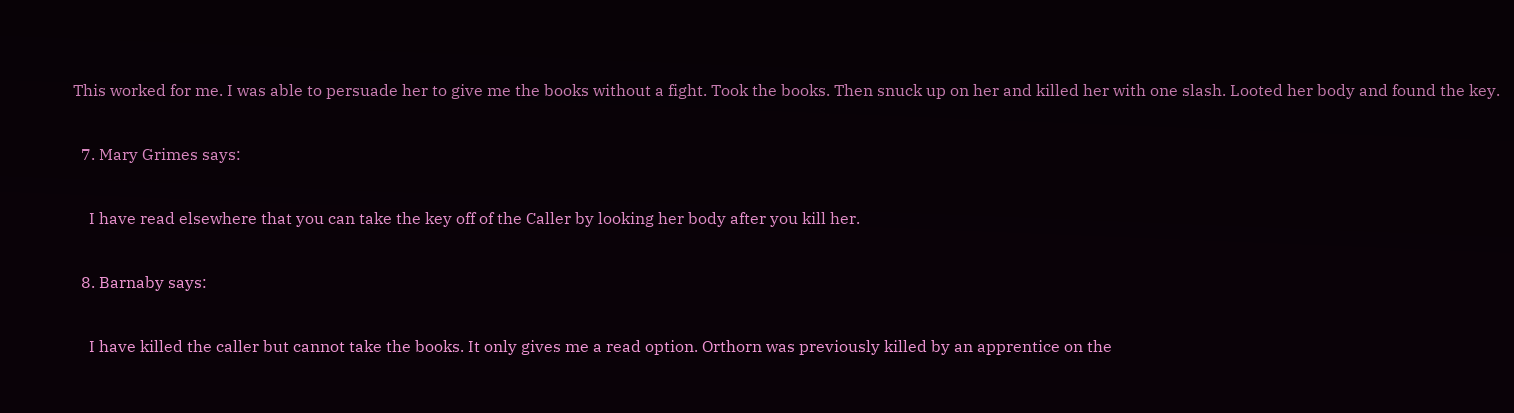This worked for me. I was able to persuade her to give me the books without a fight. Took the books. Then snuck up on her and killed her with one slash. Looted her body and found the key.

  7. Mary Grimes says:

    I have read elsewhere that you can take the key off of the Caller by looking her body after you kill her.

  8. Barnaby says:

    I have killed the caller but cannot take the books. It only gives me a read option. Orthorn was previously killed by an apprentice on the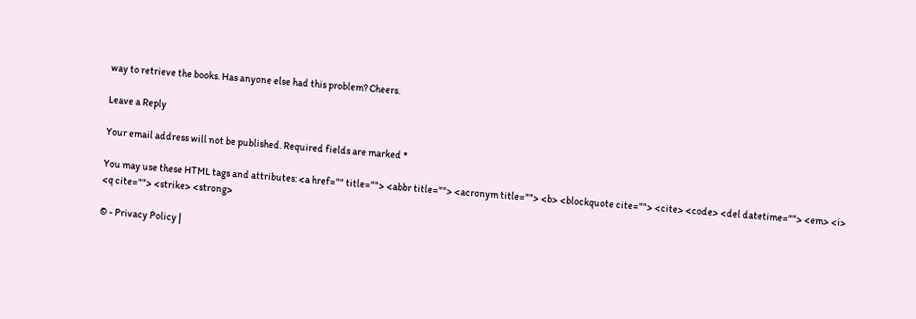way to retrieve the books. Has anyone else had this problem? Cheers.

Leave a Reply

Your email address will not be published. Required fields are marked *

You may use these HTML tags and attributes: <a href="" title=""> <abbr title=""> <acronym title=""> <b> <blockquote cite=""> <cite> <code> <del datetime=""> <em> <i> <q cite=""> <strike> <strong>

© - Privacy Policy |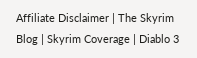Affiliate Disclaimer | The Skyrim Blog | Skyrim Coverage | Diablo 3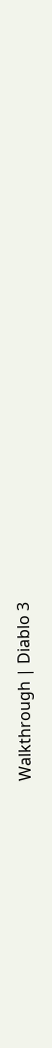Walkthrough | Diablo 3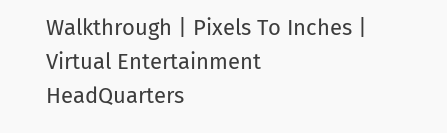Walkthrough | Pixels To Inches | Virtual Entertainment HeadQuarters